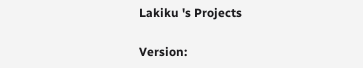Lakiku 's Projects

Version: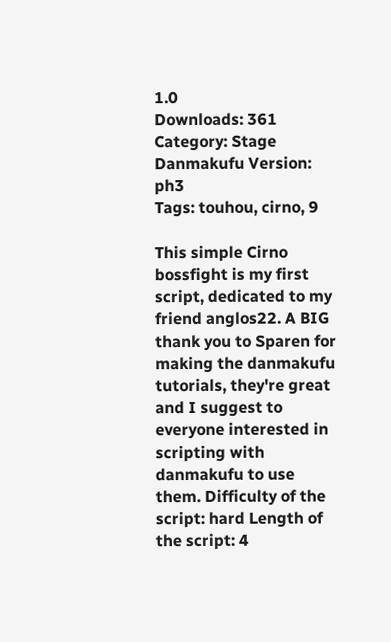1.0
Downloads: 361
Category: Stage
Danmakufu Version: ph3
Tags: touhou, cirno, 9

This simple Cirno bossfight is my first script, dedicated to my friend anglos22. A BIG thank you to Sparen for making the danmakufu tutorials, they're great and I suggest to everyone interested in scripting with danmakufu to use them. Difficulty of the script: hard Length of the script: 4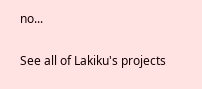no...

See all of Lakiku's projects